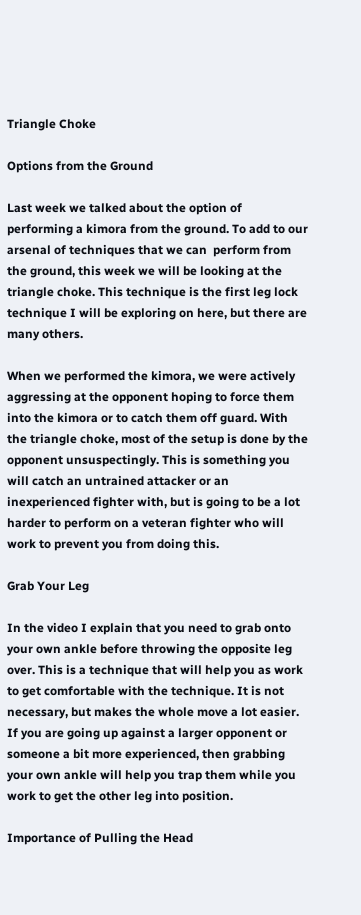Triangle Choke

Options from the Ground

Last week we talked about the option of performing a kimora from the ground. To add to our arsenal of techniques that we can  perform from the ground, this week we will be looking at the triangle choke. This technique is the first leg lock technique I will be exploring on here, but there are many others.

When we performed the kimora, we were actively aggressing at the opponent hoping to force them into the kimora or to catch them off guard. With the triangle choke, most of the setup is done by the opponent unsuspectingly. This is something you will catch an untrained attacker or an inexperienced fighter with, but is going to be a lot harder to perform on a veteran fighter who will work to prevent you from doing this.

Grab Your Leg

In the video I explain that you need to grab onto your own ankle before throwing the opposite leg over. This is a technique that will help you as work to get comfortable with the technique. It is not necessary, but makes the whole move a lot easier. If you are going up against a larger opponent or someone a bit more experienced, then grabbing your own ankle will help you trap them while you work to get the other leg into position.

Importance of Pulling the Head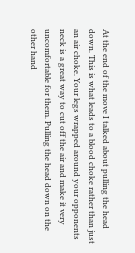At the end of the move I talked about pulling the head down. This is what leads to a blood choke rather than just an air choke. Your legs wrapped around your opponents neck is a great way to cut off the air and make it very uncomfortable for them. Pulling the head down on the other hand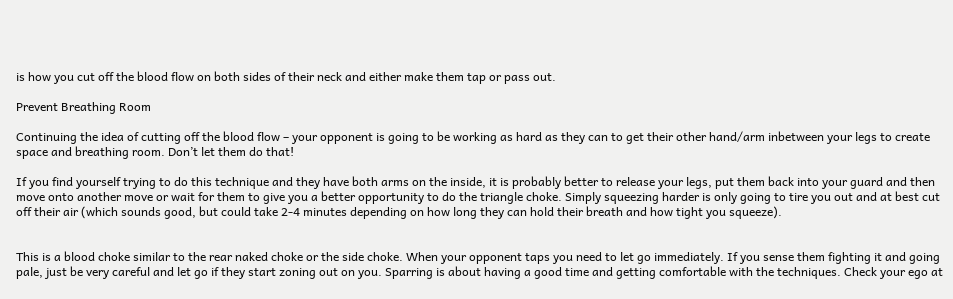is how you cut off the blood flow on both sides of their neck and either make them tap or pass out.

Prevent Breathing Room

Continuing the idea of cutting off the blood flow – your opponent is going to be working as hard as they can to get their other hand/arm inbetween your legs to create space and breathing room. Don’t let them do that!

If you find yourself trying to do this technique and they have both arms on the inside, it is probably better to release your legs, put them back into your guard and then move onto another move or wait for them to give you a better opportunity to do the triangle choke. Simply squeezing harder is only going to tire you out and at best cut off their air (which sounds good, but could take 2-4 minutes depending on how long they can hold their breath and how tight you squeeze).


This is a blood choke similar to the rear naked choke or the side choke. When your opponent taps you need to let go immediately. If you sense them fighting it and going pale, just be very careful and let go if they start zoning out on you. Sparring is about having a good time and getting comfortable with the techniques. Check your ego at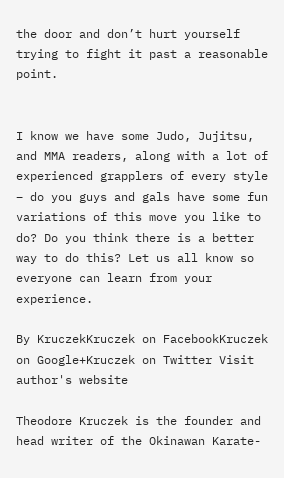the door and don’t hurt yourself trying to fight it past a reasonable point.


I know we have some Judo, Jujitsu, and MMA readers, along with a lot of experienced grapplers of every style – do you guys and gals have some fun variations of this move you like to do? Do you think there is a better way to do this? Let us all know so everyone can learn from your experience.

By KruczekKruczek on FacebookKruczek on Google+Kruczek on Twitter Visit author's website

Theodore Kruczek is the founder and head writer of the Okinawan Karate-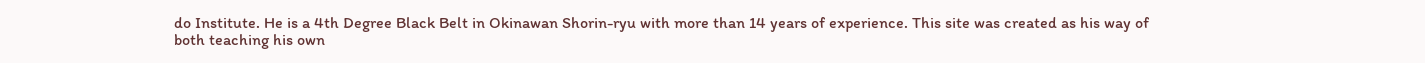do Institute. He is a 4th Degree Black Belt in Okinawan Shorin-ryu with more than 14 years of experience. This site was created as his way of both teaching his own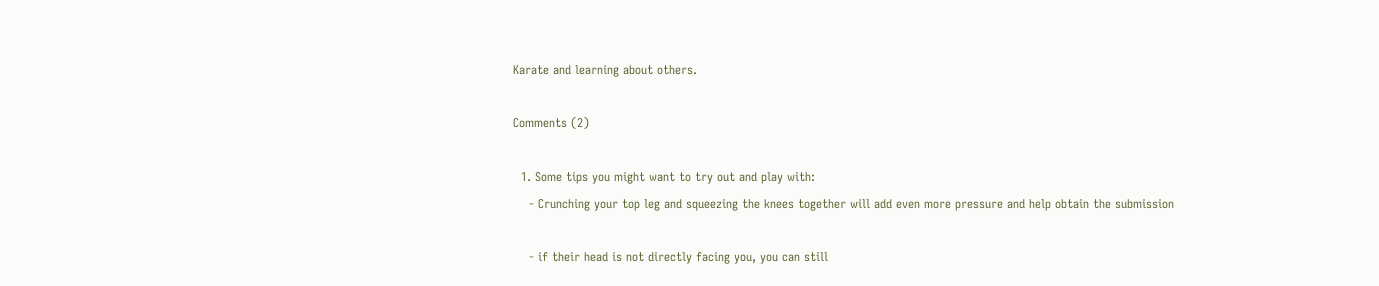Karate and learning about others.

Comments (2)

  1. Some tips you might want to try out and play with:
    - Crunching your top leg and squeezing the knees together will add even more pressure and help obtain the submission

    - if their head is not directly facing you, you can still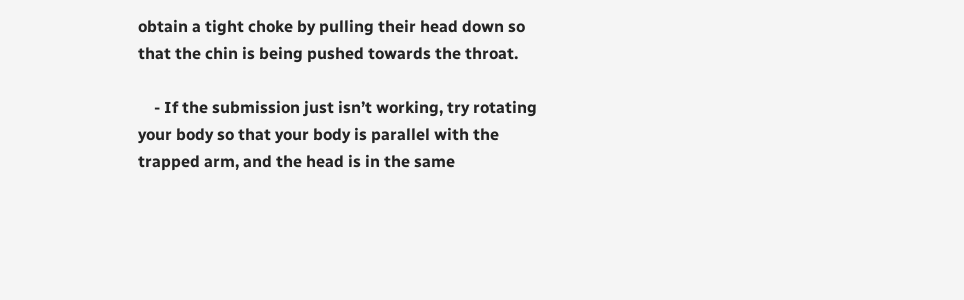obtain a tight choke by pulling their head down so that the chin is being pushed towards the throat.

    - If the submission just isn’t working, try rotating your body so that your body is parallel with the trapped arm, and the head is in the same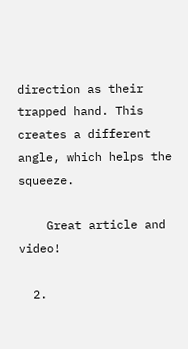direction as their trapped hand. This creates a different angle, which helps the squeeze.

    Great article and video!

  2.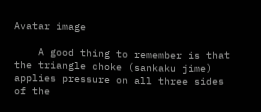Avatar image

    A good thing to remember is that the triangle choke (sankaku jime) applies pressure on all three sides of the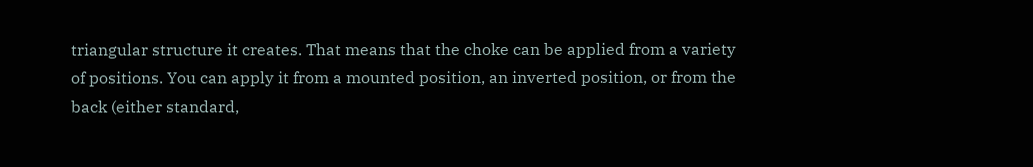triangular structure it creates. That means that the choke can be applied from a variety of positions. You can apply it from a mounted position, an inverted position, or from the back (either standard,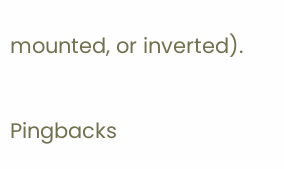mounted, or inverted).

Pingbacks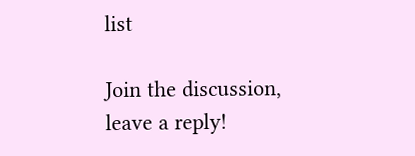list

Join the discussion, leave a reply!